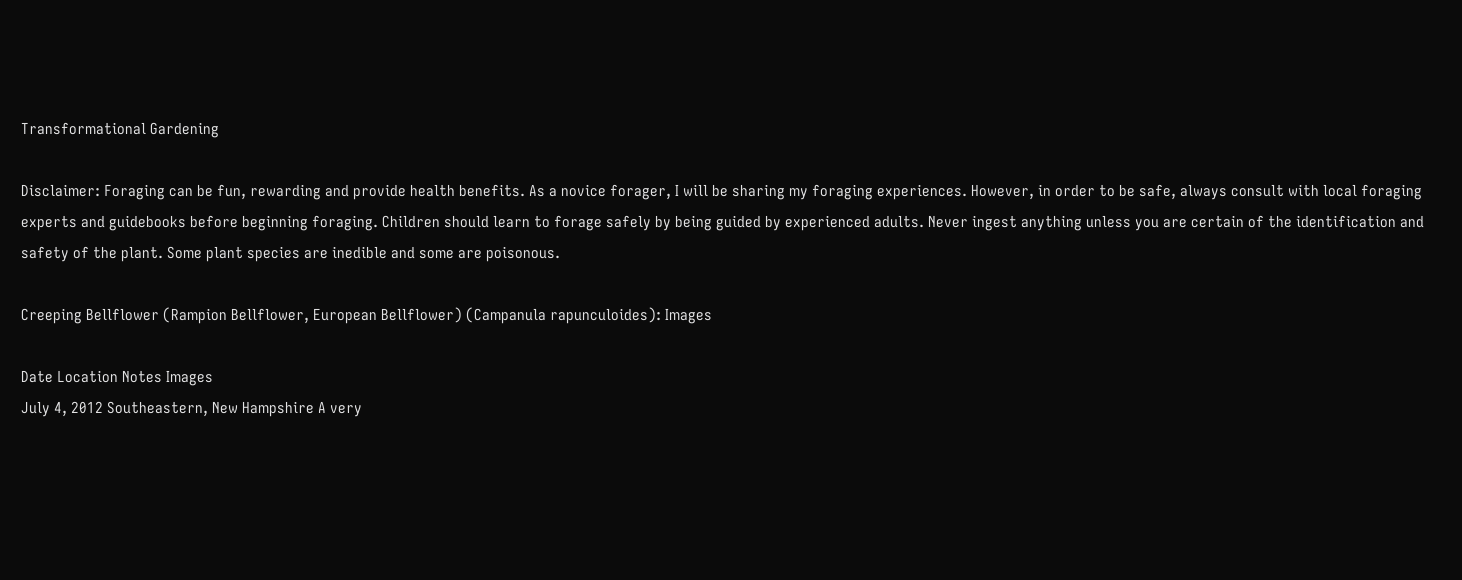Transformational Gardening

Disclaimer: Foraging can be fun, rewarding and provide health benefits. As a novice forager, I will be sharing my foraging experiences. However, in order to be safe, always consult with local foraging experts and guidebooks before beginning foraging. Children should learn to forage safely by being guided by experienced adults. Never ingest anything unless you are certain of the identification and safety of the plant. Some plant species are inedible and some are poisonous.

Creeping Bellflower (Rampion Bellflower, European Bellflower) (Campanula rapunculoides): Images

Date Location Notes Images
July 4, 2012 Southeastern, New Hampshire A very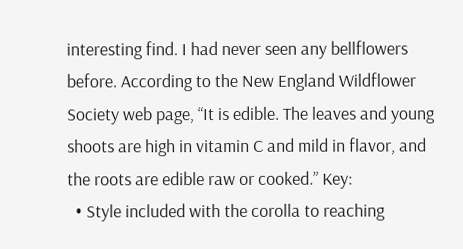interesting find. I had never seen any bellflowers before. According to the New England Wildflower Society web page, “It is edible. The leaves and young shoots are high in vitamin C and mild in flavor, and the roots are edible raw or cooked.” Key:
  • Style included with the corolla to reaching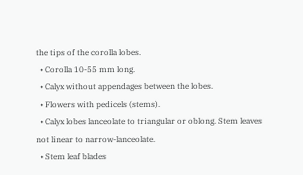the tips of the corolla lobes.
  • Corolla 10-55 mm long.
  • Calyx without appendages between the lobes.
  • Flowers with pedicels (stems).
  • Calyx lobes lanceolate to triangular or oblong. Stem leaves not linear to narrow-lanceolate.
  • Stem leaf blades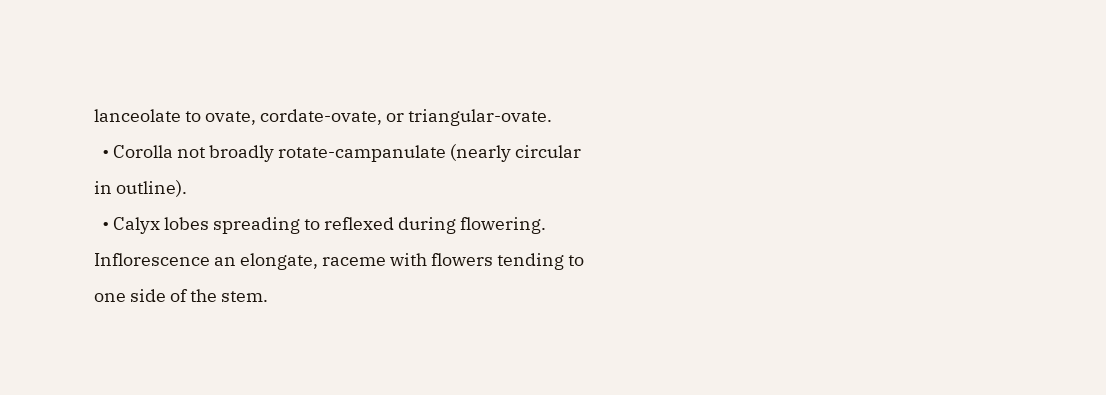lanceolate to ovate, cordate-ovate, or triangular-ovate.
  • Corolla not broadly rotate-campanulate (nearly circular in outline).
  • Calyx lobes spreading to reflexed during flowering. Inflorescence an elongate, raceme with flowers tending to one side of the stem.